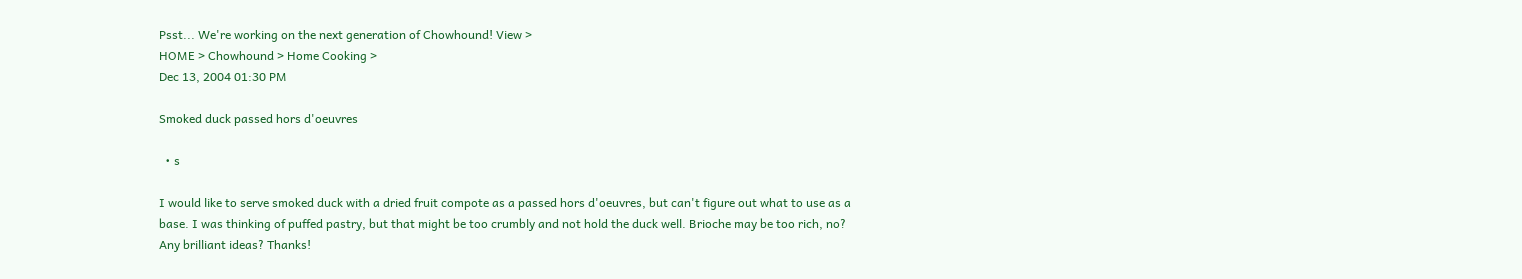Psst... We're working on the next generation of Chowhound! View >
HOME > Chowhound > Home Cooking >
Dec 13, 2004 01:30 PM

Smoked duck passed hors d'oeuvres

  • s

I would like to serve smoked duck with a dried fruit compote as a passed hors d'oeuvres, but can't figure out what to use as a base. I was thinking of puffed pastry, but that might be too crumbly and not hold the duck well. Brioche may be too rich, no? Any brilliant ideas? Thanks!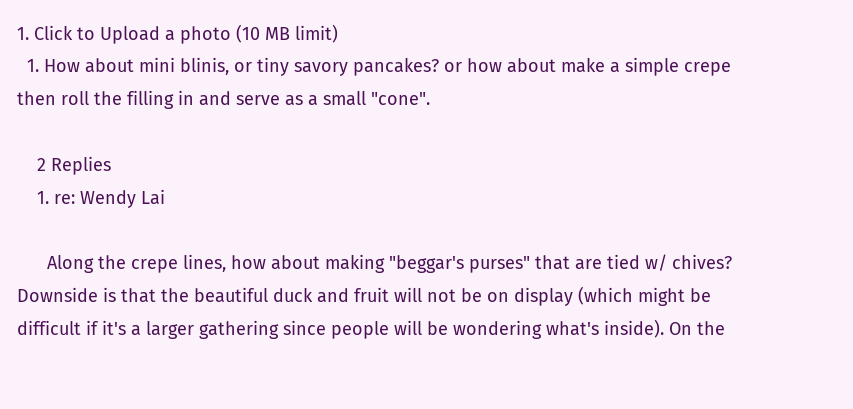1. Click to Upload a photo (10 MB limit)
  1. How about mini blinis, or tiny savory pancakes? or how about make a simple crepe then roll the filling in and serve as a small "cone".

    2 Replies
    1. re: Wendy Lai

      Along the crepe lines, how about making "beggar's purses" that are tied w/ chives? Downside is that the beautiful duck and fruit will not be on display (which might be difficult if it's a larger gathering since people will be wondering what's inside). On the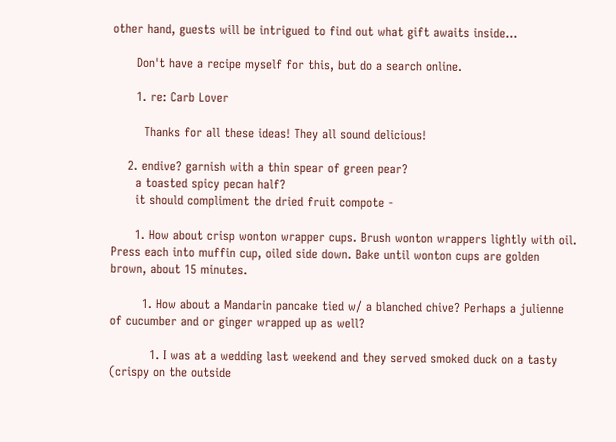other hand, guests will be intrigued to find out what gift awaits inside...

      Don't have a recipe myself for this, but do a search online.

      1. re: Carb Lover

        Thanks for all these ideas! They all sound delicious!

    2. endive? garnish with a thin spear of green pear?
      a toasted spicy pecan half?
      it should compliment the dried fruit compote -

      1. How about crisp wonton wrapper cups. Brush wonton wrappers lightly with oil. Press each into muffin cup, oiled side down. Bake until wonton cups are golden brown, about 15 minutes.

        1. How about a Mandarin pancake tied w/ a blanched chive? Perhaps a julienne of cucumber and or ginger wrapped up as well?

          1. I was at a wedding last weekend and they served smoked duck on a tasty (crispy on the outside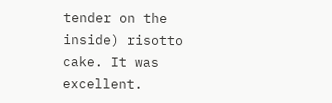tender on the inside) risotto cake. It was excellent.